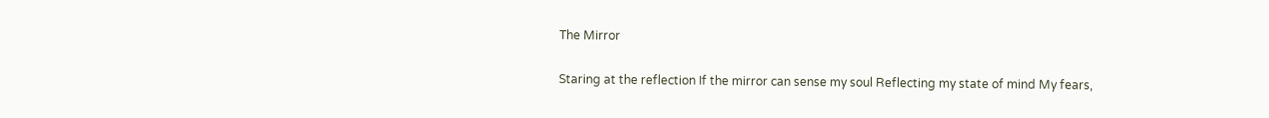The Mirror

Staring at the reflection If the mirror can sense my soul Reflecting my state of mind My fears,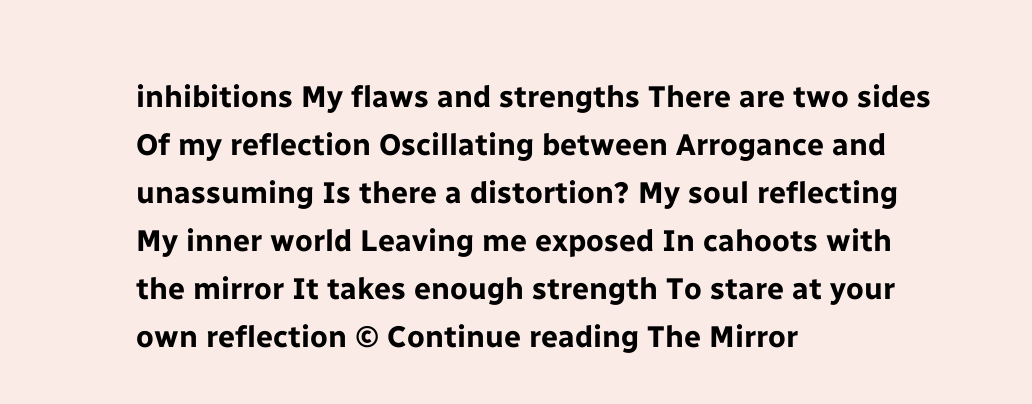inhibitions My flaws and strengths There are two sides Of my reflection Oscillating between Arrogance and unassuming Is there a distortion? My soul reflecting My inner world Leaving me exposed In cahoots with the mirror It takes enough strength To stare at your own reflection © Continue reading The Mirror